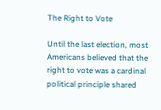The Right to Vote

Until the last election, most Americans believed that the right to vote was a cardinal political principle shared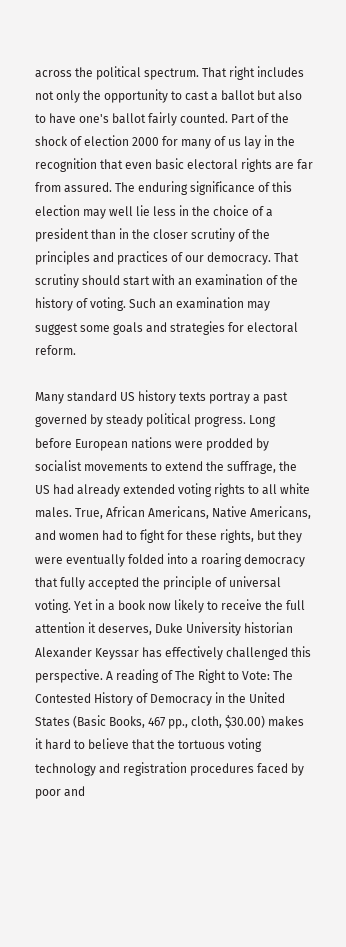across the political spectrum. That right includes not only the opportunity to cast a ballot but also to have one's ballot fairly counted. Part of the shock of election 2000 for many of us lay in the recognition that even basic electoral rights are far from assured. The enduring significance of this election may well lie less in the choice of a president than in the closer scrutiny of the principles and practices of our democracy. That scrutiny should start with an examination of the history of voting. Such an examination may suggest some goals and strategies for electoral reform.

Many standard US history texts portray a past governed by steady political progress. Long before European nations were prodded by socialist movements to extend the suffrage, the US had already extended voting rights to all white males. True, African Americans, Native Americans, and women had to fight for these rights, but they were eventually folded into a roaring democracy that fully accepted the principle of universal voting. Yet in a book now likely to receive the full attention it deserves, Duke University historian Alexander Keyssar has effectively challenged this perspective. A reading of The Right to Vote: The Contested History of Democracy in the United States (Basic Books, 467 pp., cloth, $30.00) makes it hard to believe that the tortuous voting technology and registration procedures faced by poor and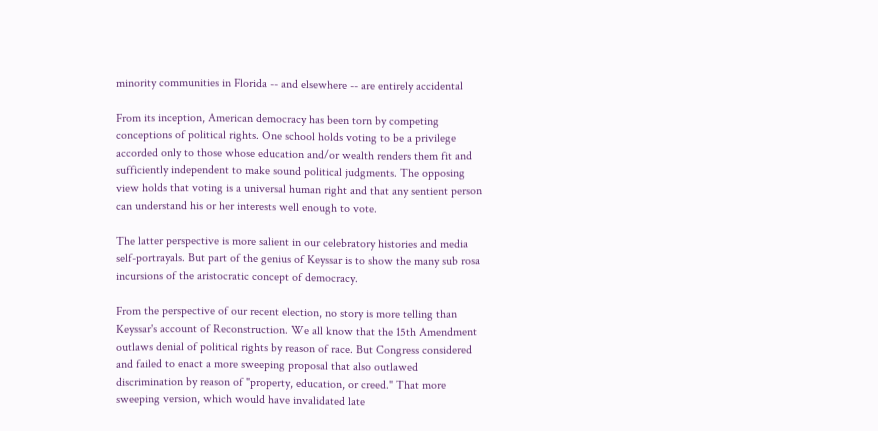minority communities in Florida -- and elsewhere -- are entirely accidental

From its inception, American democracy has been torn by competing conceptions of political rights. One school holds voting to be a privilege accorded only to those whose education and/or wealth renders them fit and sufficiently independent to make sound political judgments. The opposing view holds that voting is a universal human right and that any sentient person can understand his or her interests well enough to vote.

The latter perspective is more salient in our celebratory histories and media self-portrayals. But part of the genius of Keyssar is to show the many sub rosa incursions of the aristocratic concept of democracy.

From the perspective of our recent election, no story is more telling than Keyssar's account of Reconstruction. We all know that the 15th Amendment outlaws denial of political rights by reason of race. But Congress considered and failed to enact a more sweeping proposal that also outlawed discrimination by reason of "property, education, or creed." That more sweeping version, which would have invalidated late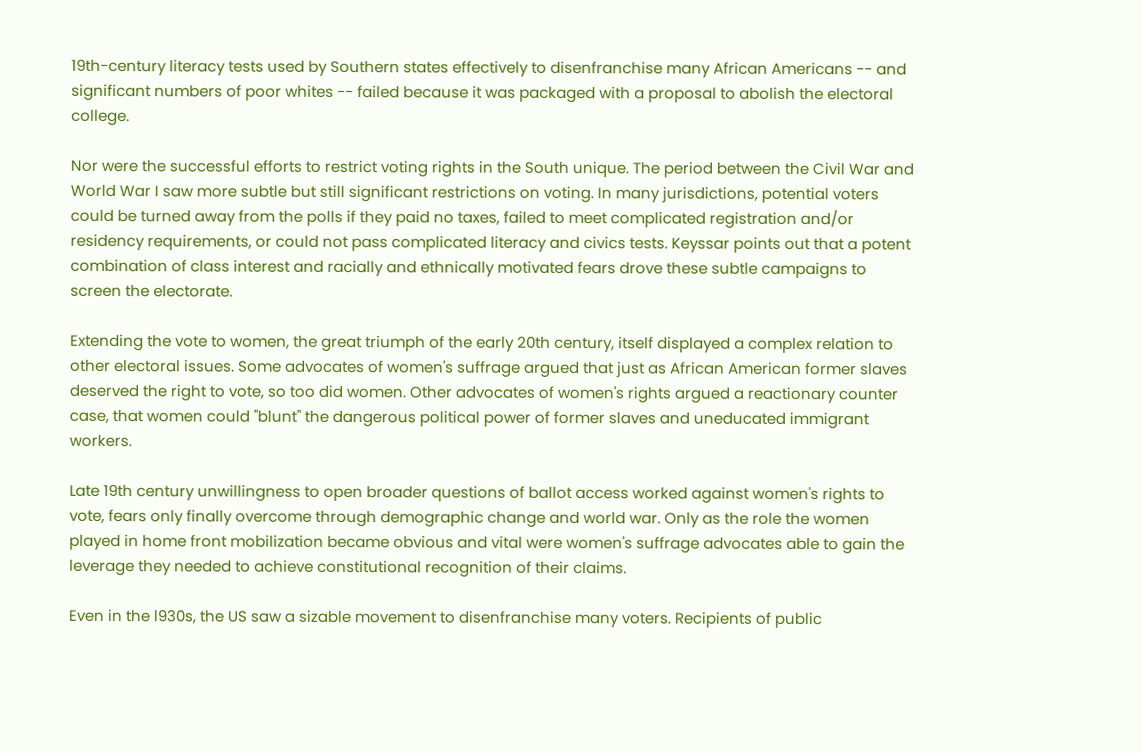19th-century literacy tests used by Southern states effectively to disenfranchise many African Americans -- and significant numbers of poor whites -- failed because it was packaged with a proposal to abolish the electoral college.

Nor were the successful efforts to restrict voting rights in the South unique. The period between the Civil War and World War I saw more subtle but still significant restrictions on voting. In many jurisdictions, potential voters could be turned away from the polls if they paid no taxes, failed to meet complicated registration and/or residency requirements, or could not pass complicated literacy and civics tests. Keyssar points out that a potent combination of class interest and racially and ethnically motivated fears drove these subtle campaigns to screen the electorate.

Extending the vote to women, the great triumph of the early 20th century, itself displayed a complex relation to other electoral issues. Some advocates of women's suffrage argued that just as African American former slaves deserved the right to vote, so too did women. Other advocates of women's rights argued a reactionary counter case, that women could "blunt" the dangerous political power of former slaves and uneducated immigrant workers.

Late 19th century unwillingness to open broader questions of ballot access worked against women's rights to vote, fears only finally overcome through demographic change and world war. Only as the role the women played in home front mobilization became obvious and vital were women's suffrage advocates able to gain the leverage they needed to achieve constitutional recognition of their claims.

Even in the l930s, the US saw a sizable movement to disenfranchise many voters. Recipients of public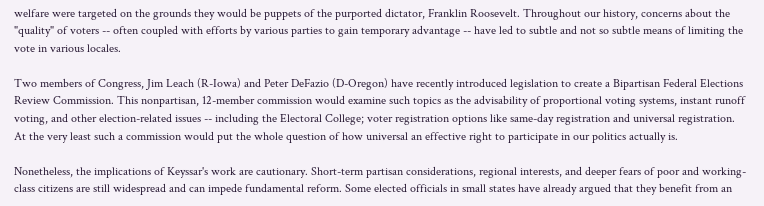welfare were targeted on the grounds they would be puppets of the purported dictator, Franklin Roosevelt. Throughout our history, concerns about the "quality" of voters -- often coupled with efforts by various parties to gain temporary advantage -- have led to subtle and not so subtle means of limiting the vote in various locales.

Two members of Congress, Jim Leach (R-Iowa) and Peter DeFazio (D-Oregon) have recently introduced legislation to create a Bipartisan Federal Elections Review Commission. This nonpartisan, 12-member commission would examine such topics as the advisability of proportional voting systems, instant runoff voting, and other election-related issues -- including the Electoral College; voter registration options like same-day registration and universal registration. At the very least such a commission would put the whole question of how universal an effective right to participate in our politics actually is.

Nonetheless, the implications of Keyssar's work are cautionary. Short-term partisan considerations, regional interests, and deeper fears of poor and working-class citizens are still widespread and can impede fundamental reform. Some elected officials in small states have already argued that they benefit from an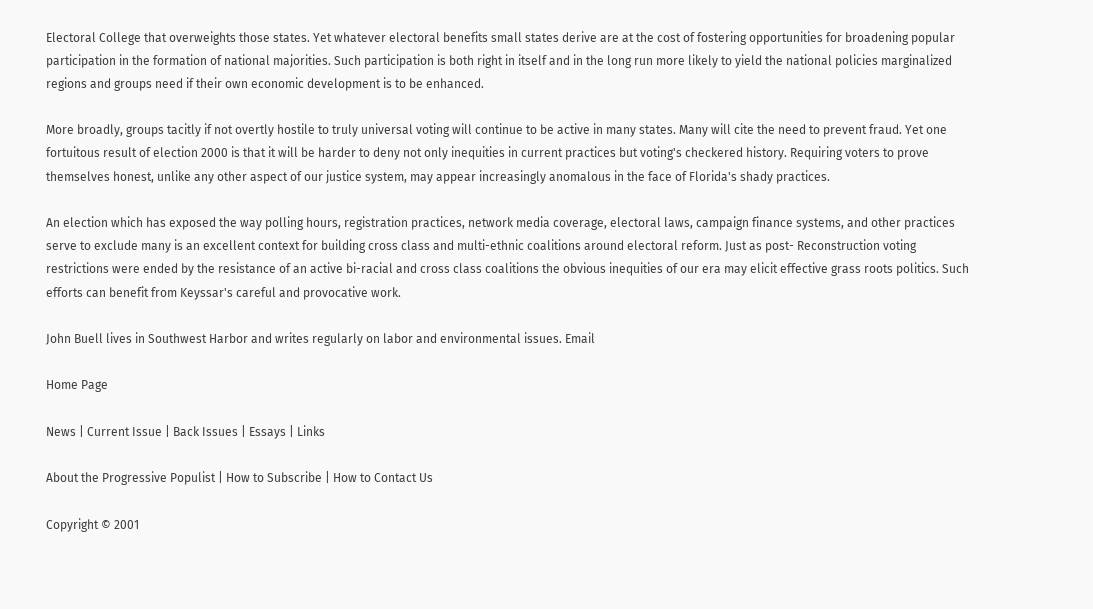Electoral College that overweights those states. Yet whatever electoral benefits small states derive are at the cost of fostering opportunities for broadening popular participation in the formation of national majorities. Such participation is both right in itself and in the long run more likely to yield the national policies marginalized regions and groups need if their own economic development is to be enhanced.

More broadly, groups tacitly if not overtly hostile to truly universal voting will continue to be active in many states. Many will cite the need to prevent fraud. Yet one fortuitous result of election 2000 is that it will be harder to deny not only inequities in current practices but voting's checkered history. Requiring voters to prove themselves honest, unlike any other aspect of our justice system, may appear increasingly anomalous in the face of Florida's shady practices.

An election which has exposed the way polling hours, registration practices, network media coverage, electoral laws, campaign finance systems, and other practices serve to exclude many is an excellent context for building cross class and multi-ethnic coalitions around electoral reform. Just as post- Reconstruction voting restrictions were ended by the resistance of an active bi-racial and cross class coalitions the obvious inequities of our era may elicit effective grass roots politics. Such efforts can benefit from Keyssar's careful and provocative work.

John Buell lives in Southwest Harbor and writes regularly on labor and environmental issues. Email

Home Page

News | Current Issue | Back Issues | Essays | Links

About the Progressive Populist | How to Subscribe | How to Contact Us

Copyright © 2001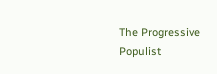The Progressive Populist